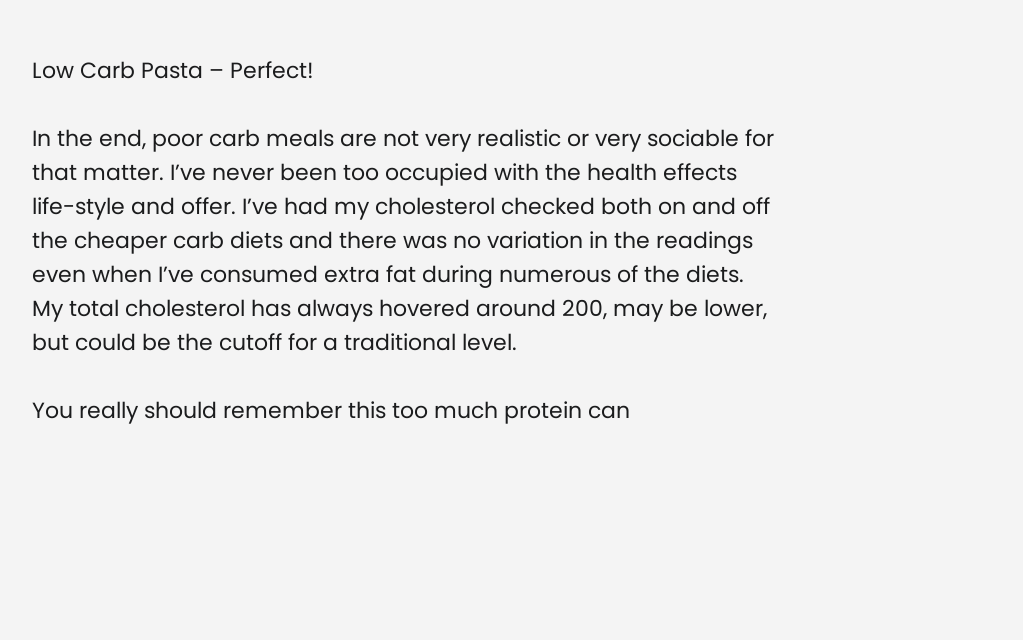Low Carb Pasta – Perfect!

In the end, poor carb meals are not very realistic or very sociable for that matter. I’ve never been too occupied with the health effects life-style and offer. I’ve had my cholesterol checked both on and off the cheaper carb diets and there was no variation in the readings even when I’ve consumed extra fat during numerous of the diets. My total cholesterol has always hovered around 200, may be lower, but could be the cutoff for a traditional level.

You really should remember this too much protein can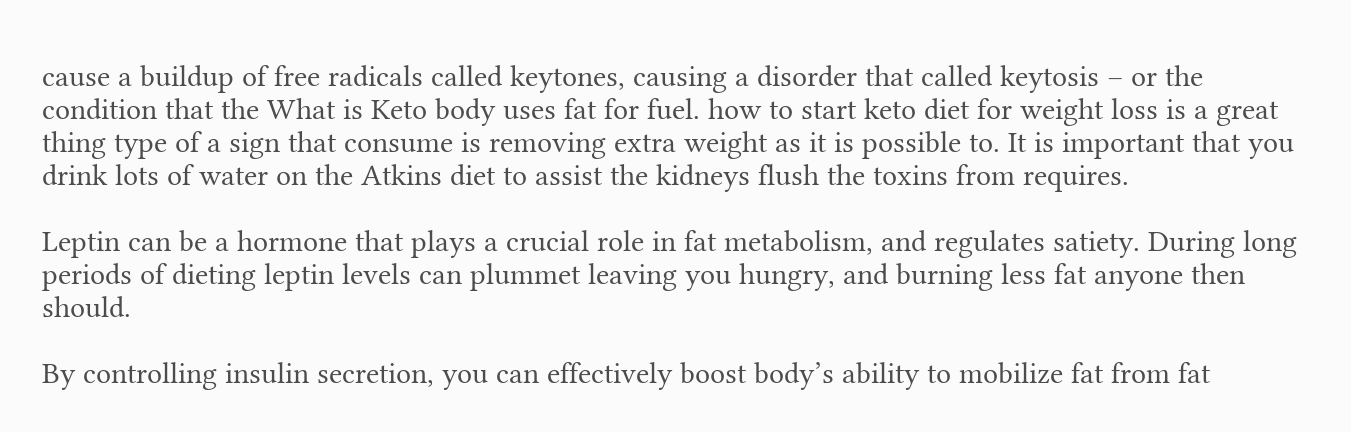cause a buildup of free radicals called keytones, causing a disorder that called keytosis – or the condition that the What is Keto body uses fat for fuel. how to start keto diet for weight loss is a great thing type of a sign that consume is removing extra weight as it is possible to. It is important that you drink lots of water on the Atkins diet to assist the kidneys flush the toxins from requires.

Leptin can be a hormone that plays a crucial role in fat metabolism, and regulates satiety. During long periods of dieting leptin levels can plummet leaving you hungry, and burning less fat anyone then should.

By controlling insulin secretion, you can effectively boost body’s ability to mobilize fat from fat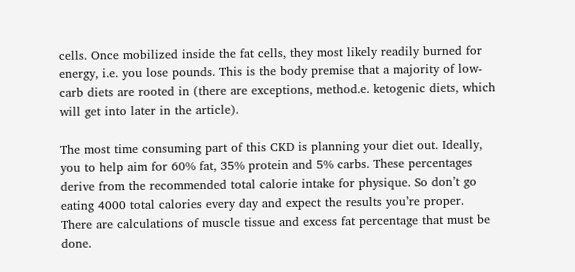cells. Once mobilized inside the fat cells, they most likely readily burned for energy, i.e. you lose pounds. This is the body premise that a majority of low-carb diets are rooted in (there are exceptions, method.e. ketogenic diets, which will get into later in the article).

The most time consuming part of this CKD is planning your diet out. Ideally, you to help aim for 60% fat, 35% protein and 5% carbs. These percentages derive from the recommended total calorie intake for physique. So don’t go eating 4000 total calories every day and expect the results you’re proper. There are calculations of muscle tissue and excess fat percentage that must be done.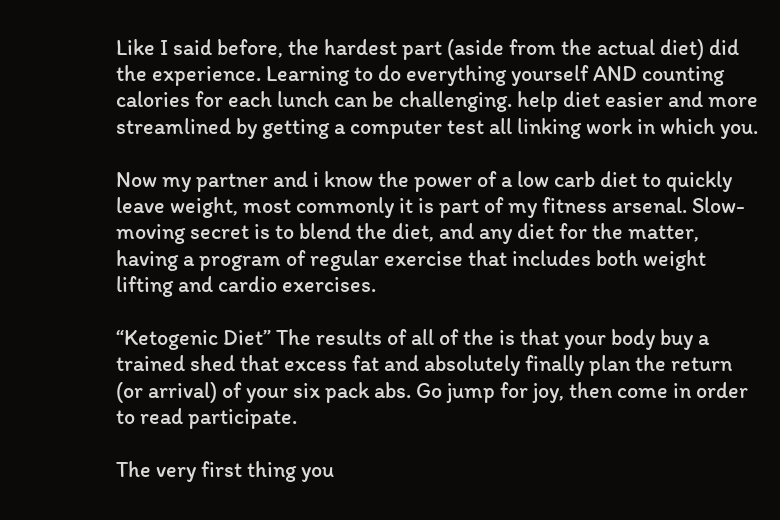Like I said before, the hardest part (aside from the actual diet) did the experience. Learning to do everything yourself AND counting calories for each lunch can be challenging. help diet easier and more streamlined by getting a computer test all linking work in which you.

Now my partner and i know the power of a low carb diet to quickly leave weight, most commonly it is part of my fitness arsenal. Slow-moving secret is to blend the diet, and any diet for the matter, having a program of regular exercise that includes both weight lifting and cardio exercises.

“Ketogenic Diet” The results of all of the is that your body buy a trained shed that excess fat and absolutely finally plan the return (or arrival) of your six pack abs. Go jump for joy, then come in order to read participate.

The very first thing you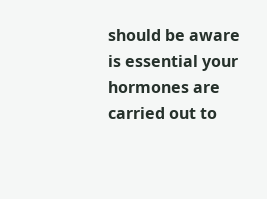should be aware is essential your hormones are carried out to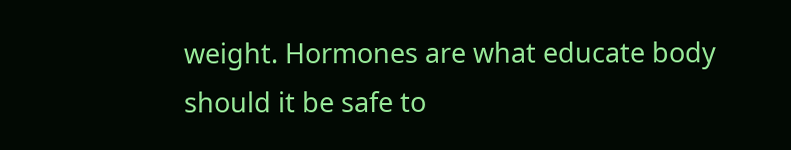weight. Hormones are what educate body should it be safe to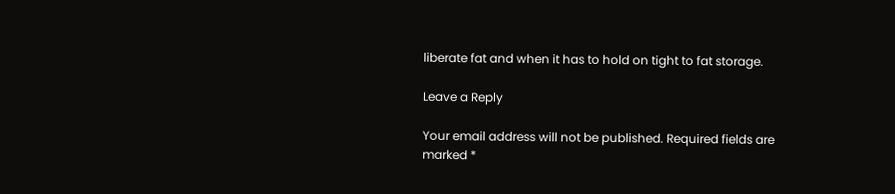liberate fat and when it has to hold on tight to fat storage.

Leave a Reply

Your email address will not be published. Required fields are marked *